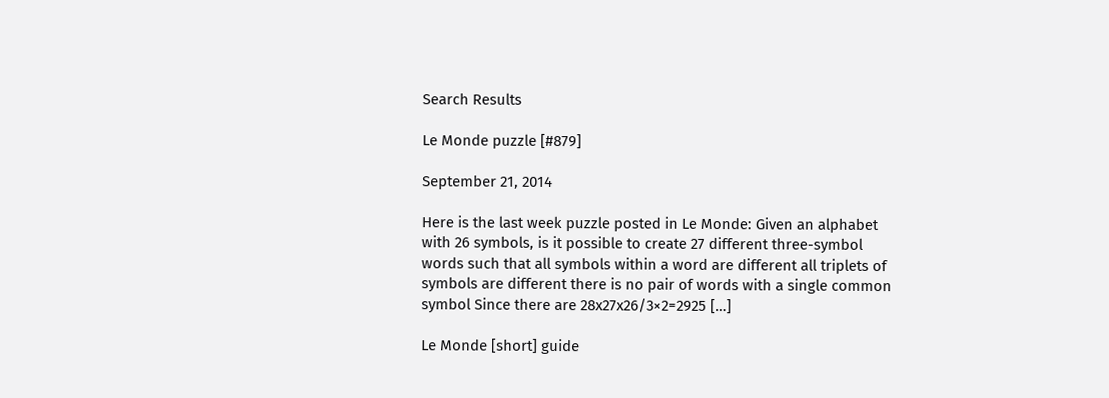Search Results

Le Monde puzzle [#879]

September 21, 2014

Here is the last week puzzle posted in Le Monde: Given an alphabet with 26 symbols, is it possible to create 27 different three-symbol words such that all symbols within a word are different all triplets of symbols are different there is no pair of words with a single common symbol Since there are 28x27x26/3×2=2925 […]

Le Monde [short] guide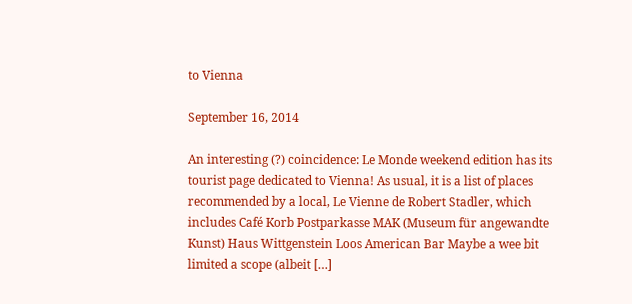to Vienna

September 16, 2014

An interesting (?) coincidence: Le Monde weekend edition has its tourist page dedicated to Vienna! As usual, it is a list of places recommended by a local, Le Vienne de Robert Stadler, which includes Café Korb Postparkasse MAK (Museum für angewandte Kunst) Haus Wittgenstein Loos American Bar Maybe a wee bit limited a scope (albeit […]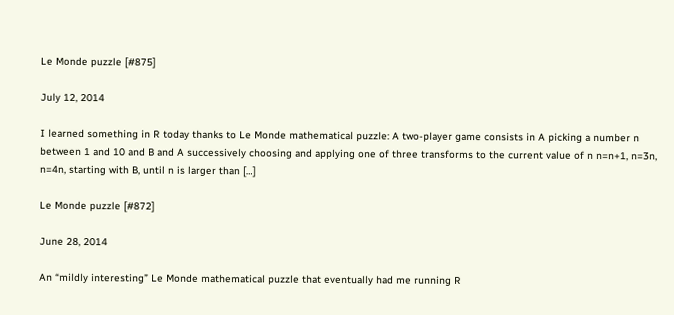Le Monde puzzle [#875]

July 12, 2014

I learned something in R today thanks to Le Monde mathematical puzzle: A two-player game consists in A picking a number n between 1 and 10 and B and A successively choosing and applying one of three transforms to the current value of n n=n+1, n=3n, n=4n, starting with B, until n is larger than […]

Le Monde puzzle [#872]

June 28, 2014

An “mildly interesting” Le Monde mathematical puzzle that eventually had me running R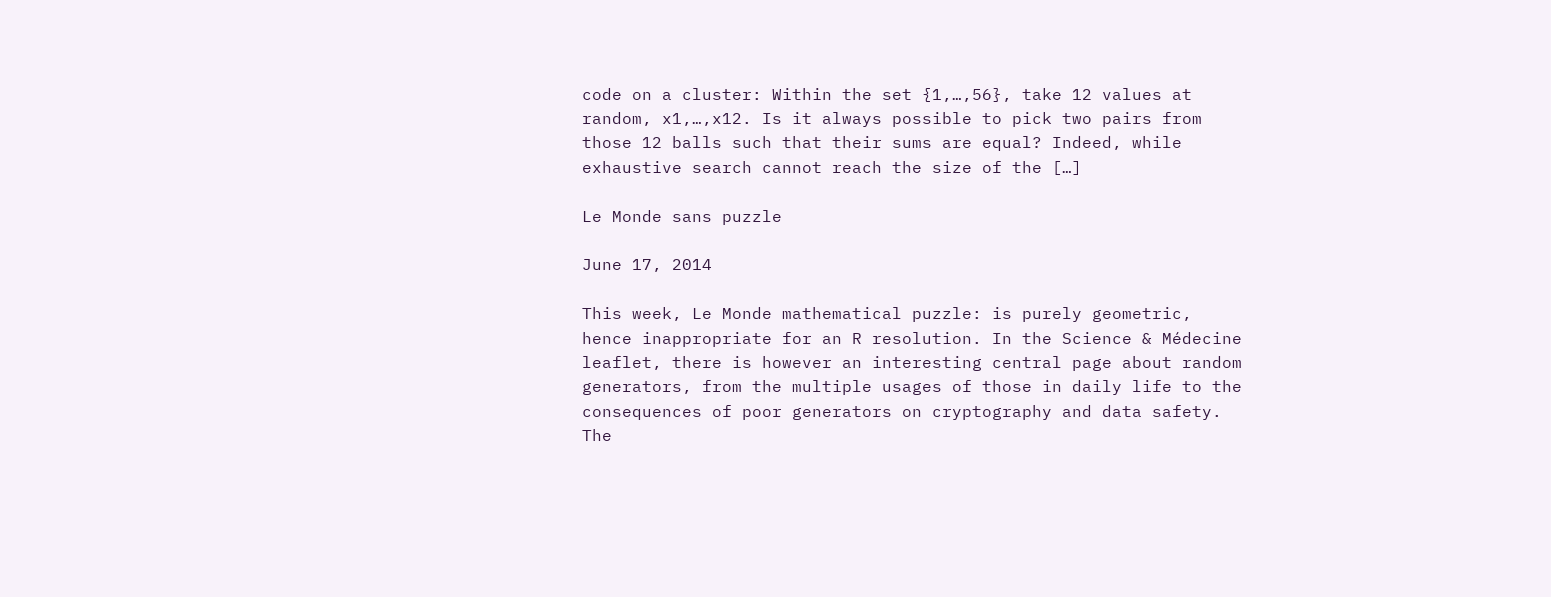code on a cluster: Within the set {1,…,56}, take 12 values at random, x1,…,x12. Is it always possible to pick two pairs from those 12 balls such that their sums are equal? Indeed, while exhaustive search cannot reach the size of the […]

Le Monde sans puzzle

June 17, 2014

This week, Le Monde mathematical puzzle: is purely geometric, hence inappropriate for an R resolution. In the Science & Médecine leaflet, there is however an interesting central page about random generators, from the multiple usages of those in daily life to the consequences of poor generators on cryptography and data safety. The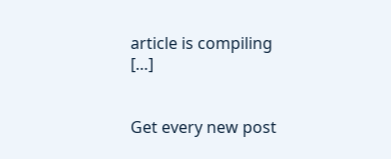article is compiling […]


Get every new post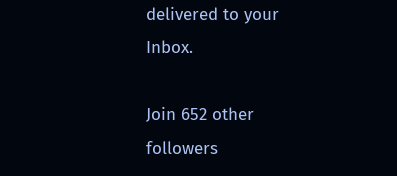delivered to your Inbox.

Join 652 other followers